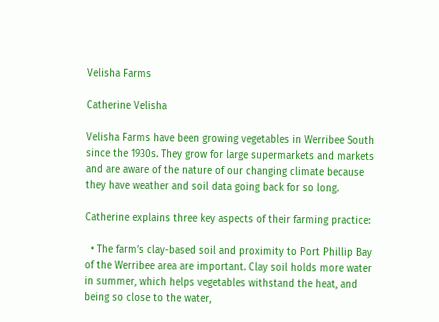Velisha Farms

Catherine Velisha

Velisha Farms have been growing vegetables in Werribee South since the 1930s. They grow for large supermarkets and markets and are aware of the nature of our changing climate because they have weather and soil data going back for so long.

Catherine explains three key aspects of their farming practice:

  • The farm’s clay-based soil and proximity to Port Phillip Bay of the Werribee area are important. Clay soil holds more water in summer, which helps vegetables withstand the heat, and being so close to the water,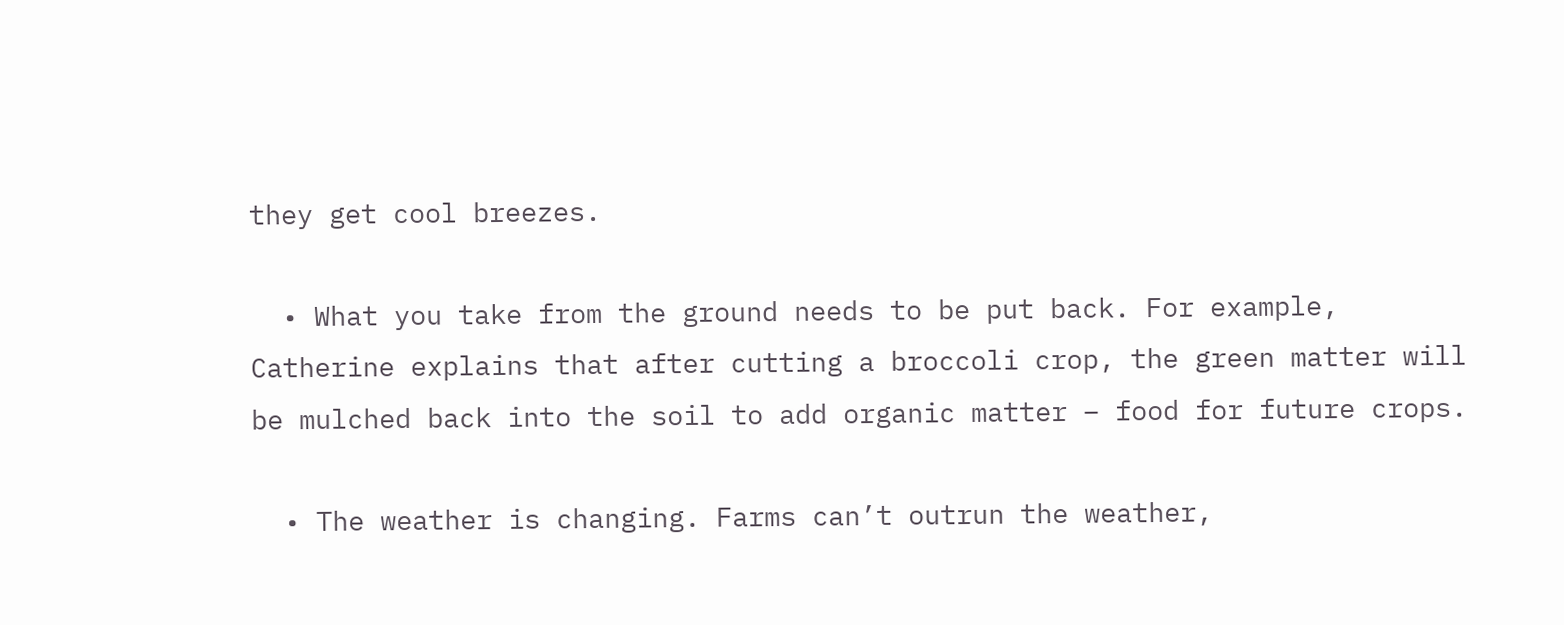they get cool breezes.

  • What you take from the ground needs to be put back. For example, Catherine explains that after cutting a broccoli crop, the green matter will be mulched back into the soil to add organic matter – food for future crops.

  • The weather is changing. Farms can’t outrun the weather,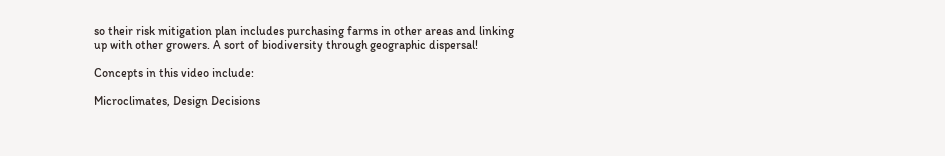so their risk mitigation plan includes purchasing farms in other areas and linking up with other growers. A sort of biodiversity through geographic dispersal!

Concepts in this video include:

Microclimates, Design Decisions